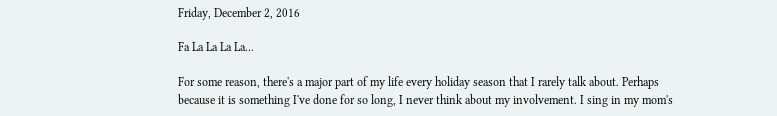Friday, December 2, 2016

Fa La La La La...

For some reason, there's a major part of my life every holiday season that I rarely talk about. Perhaps because it is something I've done for so long, I never think about my involvement. I sing in my mom's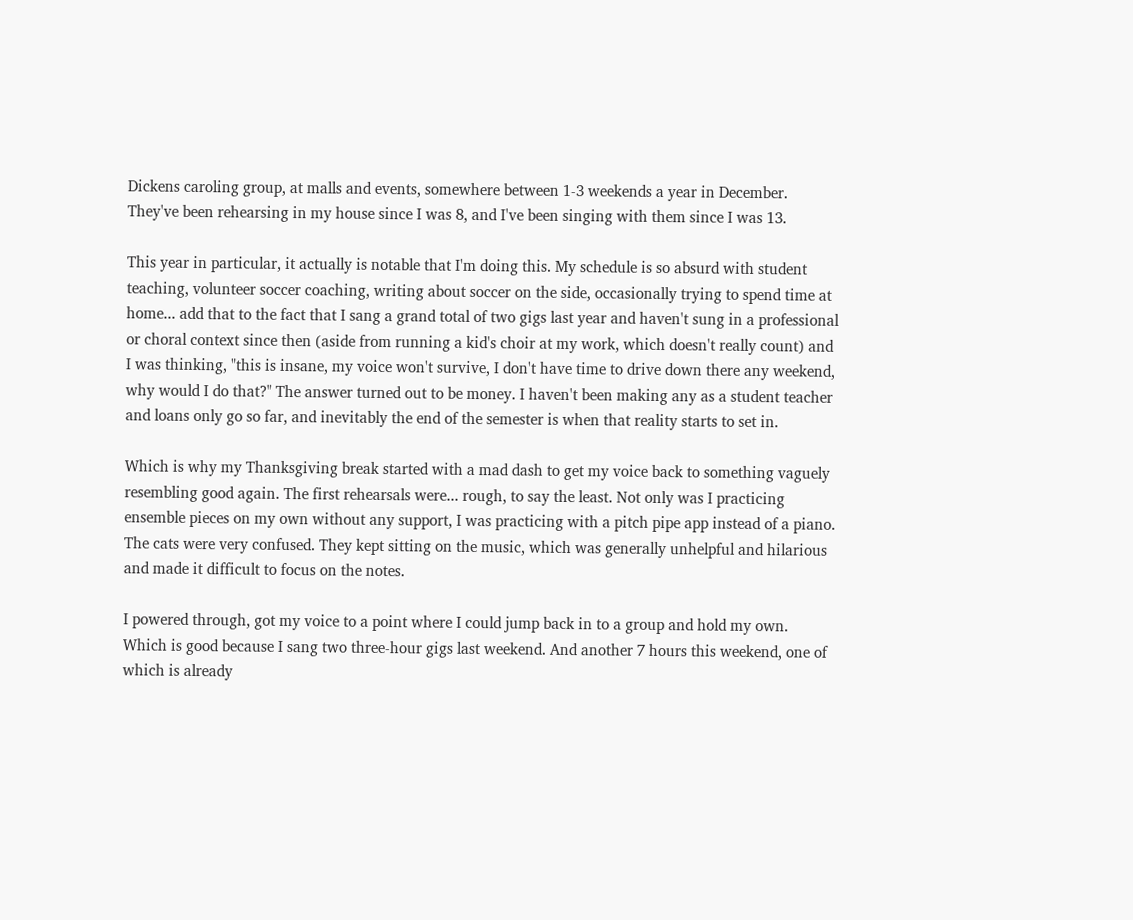Dickens caroling group, at malls and events, somewhere between 1-3 weekends a year in December. They've been rehearsing in my house since I was 8, and I've been singing with them since I was 13.

This year in particular, it actually is notable that I'm doing this. My schedule is so absurd with student teaching, volunteer soccer coaching, writing about soccer on the side, occasionally trying to spend time at home... add that to the fact that I sang a grand total of two gigs last year and haven't sung in a professional or choral context since then (aside from running a kid's choir at my work, which doesn't really count) and I was thinking, "this is insane, my voice won't survive, I don't have time to drive down there any weekend, why would I do that?" The answer turned out to be money. I haven't been making any as a student teacher and loans only go so far, and inevitably the end of the semester is when that reality starts to set in.

Which is why my Thanksgiving break started with a mad dash to get my voice back to something vaguely resembling good again. The first rehearsals were... rough, to say the least. Not only was I practicing ensemble pieces on my own without any support, I was practicing with a pitch pipe app instead of a piano. The cats were very confused. They kept sitting on the music, which was generally unhelpful and hilarious and made it difficult to focus on the notes.

I powered through, got my voice to a point where I could jump back in to a group and hold my own. Which is good because I sang two three-hour gigs last weekend. And another 7 hours this weekend, one of which is already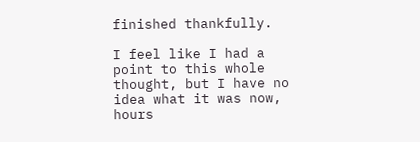finished thankfully.

I feel like I had a point to this whole thought, but I have no idea what it was now, hours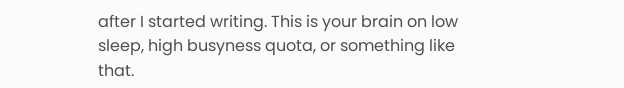after I started writing. This is your brain on low sleep, high busyness quota, or something like that.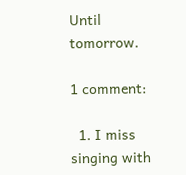Until tomorrow.

1 comment:

  1. I miss singing with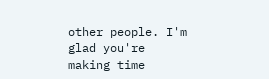other people. I'm glad you're making time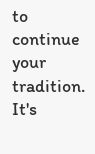to continue your tradition. It's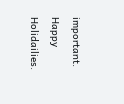important. Happy Holidailies.